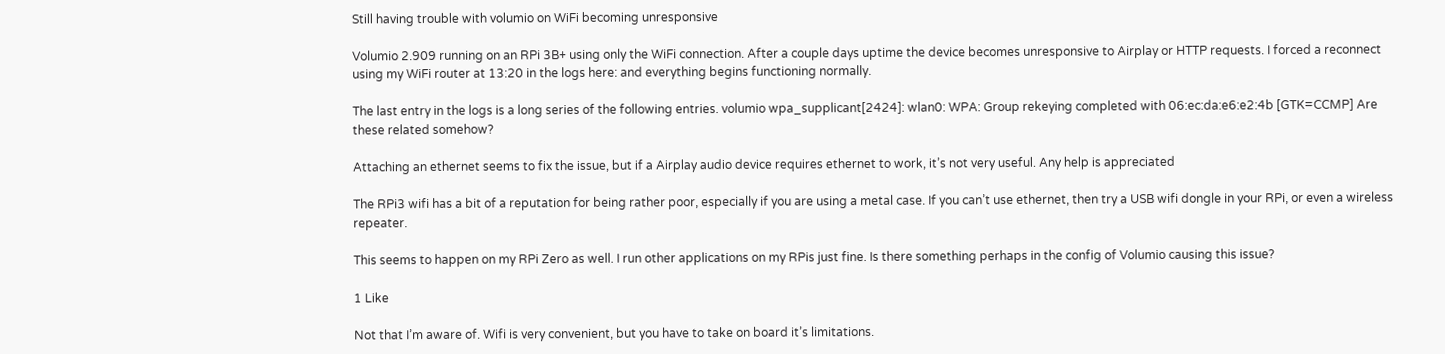Still having trouble with volumio on WiFi becoming unresponsive

Volumio 2.909 running on an RPi 3B+ using only the WiFi connection. After a couple days uptime the device becomes unresponsive to Airplay or HTTP requests. I forced a reconnect using my WiFi router at 13:20 in the logs here: and everything begins functioning normally.

The last entry in the logs is a long series of the following entries. volumio wpa_supplicant[2424]: wlan0: WPA: Group rekeying completed with 06:ec:da:e6:e2:4b [GTK=CCMP] Are these related somehow?

Attaching an ethernet seems to fix the issue, but if a Airplay audio device requires ethernet to work, it’s not very useful. Any help is appreciated

The RPi3 wifi has a bit of a reputation for being rather poor, especially if you are using a metal case. If you can’t use ethernet, then try a USB wifi dongle in your RPi, or even a wireless repeater.

This seems to happen on my RPi Zero as well. I run other applications on my RPis just fine. Is there something perhaps in the config of Volumio causing this issue?

1 Like

Not that I’m aware of. Wifi is very convenient, but you have to take on board it’s limitations.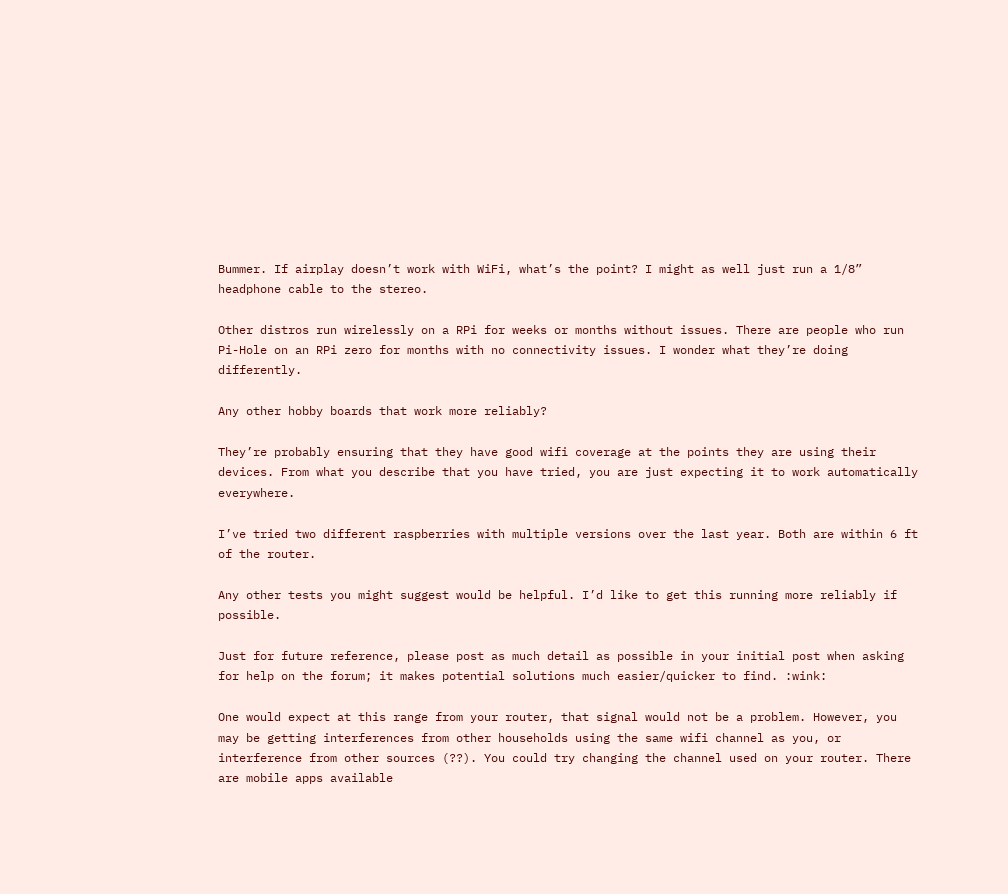Bummer. If airplay doesn’t work with WiFi, what’s the point? I might as well just run a 1/8” headphone cable to the stereo.

Other distros run wirelessly on a RPi for weeks or months without issues. There are people who run Pi-Hole on an RPi zero for months with no connectivity issues. I wonder what they’re doing differently.

Any other hobby boards that work more reliably?

They’re probably ensuring that they have good wifi coverage at the points they are using their devices. From what you describe that you have tried, you are just expecting it to work automatically everywhere.

I’ve tried two different raspberries with multiple versions over the last year. Both are within 6 ft of the router.

Any other tests you might suggest would be helpful. I’d like to get this running more reliably if possible.

Just for future reference, please post as much detail as possible in your initial post when asking for help on the forum; it makes potential solutions much easier/quicker to find. :wink:

One would expect at this range from your router, that signal would not be a problem. However, you may be getting interferences from other households using the same wifi channel as you, or interference from other sources (??). You could try changing the channel used on your router. There are mobile apps available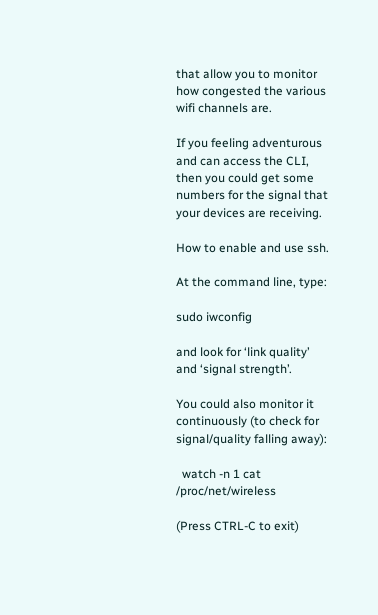that allow you to monitor how congested the various wifi channels are.

If you feeling adventurous and can access the CLI, then you could get some numbers for the signal that your devices are receiving.

How to enable and use ssh.

At the command line, type:

sudo iwconfig

and look for ‘link quality’ and ‘signal strength’.

You could also monitor it continuously (to check for signal/quality falling away):

  watch -n 1 cat /proc/net/wireless

(Press CTRL-C to exit)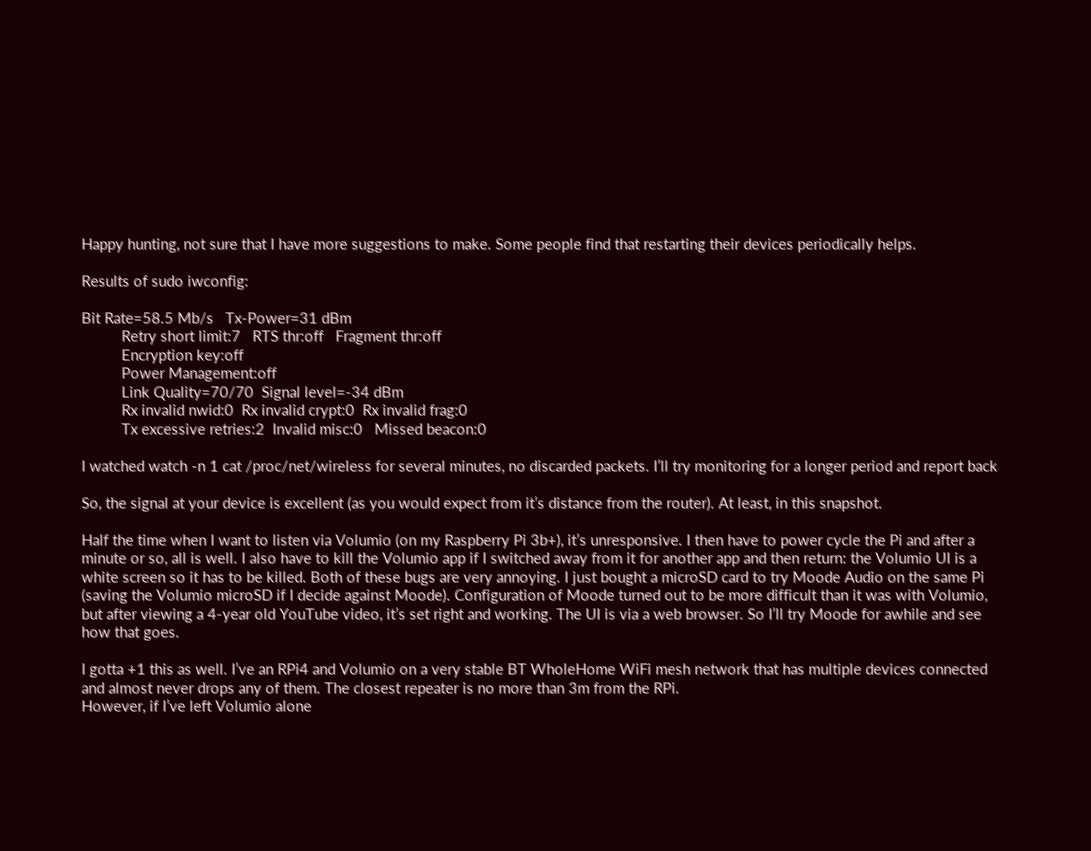Happy hunting, not sure that I have more suggestions to make. Some people find that restarting their devices periodically helps.

Results of sudo iwconfig:

Bit Rate=58.5 Mb/s   Tx-Power=31 dBm
          Retry short limit:7   RTS thr:off   Fragment thr:off
          Encryption key:off
          Power Management:off
          Link Quality=70/70  Signal level=-34 dBm
          Rx invalid nwid:0  Rx invalid crypt:0  Rx invalid frag:0
          Tx excessive retries:2  Invalid misc:0   Missed beacon:0

I watched watch -n 1 cat /proc/net/wireless for several minutes, no discarded packets. I’ll try monitoring for a longer period and report back

So, the signal at your device is excellent (as you would expect from it’s distance from the router). At least, in this snapshot.

Half the time when I want to listen via Volumio (on my Raspberry Pi 3b+), it’s unresponsive. I then have to power cycle the Pi and after a minute or so, all is well. I also have to kill the Volumio app if I switched away from it for another app and then return: the Volumio UI is a white screen so it has to be killed. Both of these bugs are very annoying. I just bought a microSD card to try Moode Audio on the same Pi (saving the Volumio microSD if I decide against Moode). Configuration of Moode turned out to be more difficult than it was with Volumio, but after viewing a 4-year old YouTube video, it’s set right and working. The UI is via a web browser. So I’ll try Moode for awhile and see how that goes.

I gotta +1 this as well. I’ve an RPi4 and Volumio on a very stable BT WholeHome WiFi mesh network that has multiple devices connected and almost never drops any of them. The closest repeater is no more than 3m from the RPi.
However, if I’ve left Volumio alone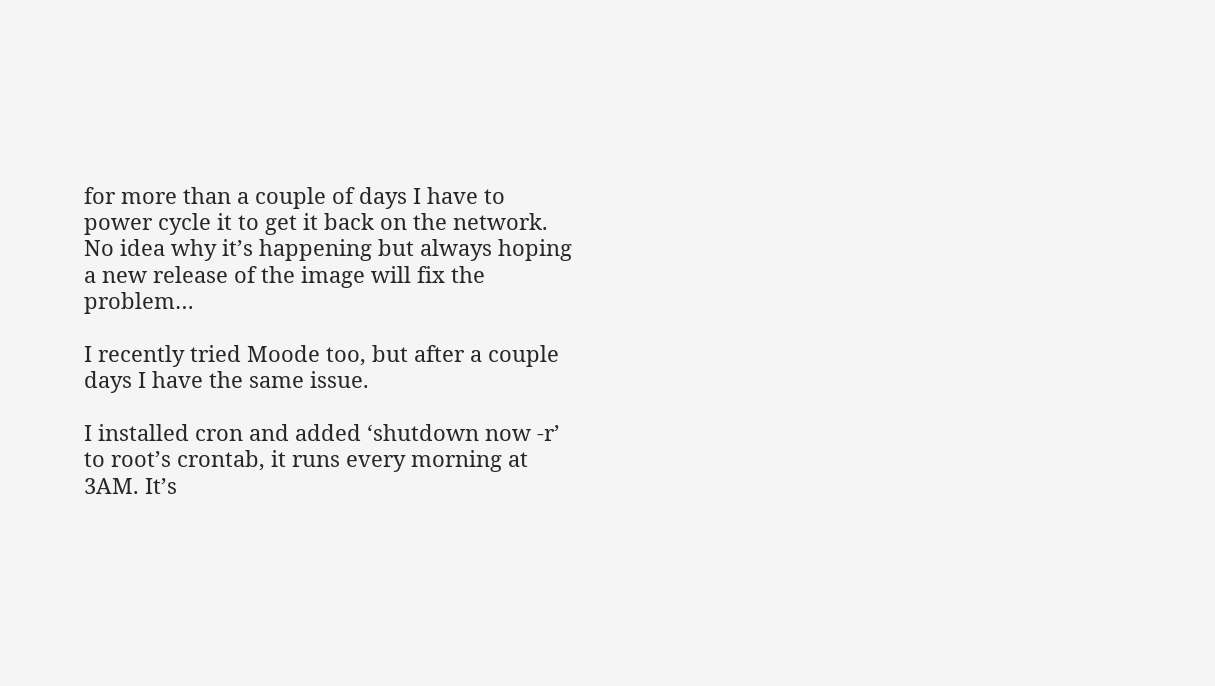for more than a couple of days I have to power cycle it to get it back on the network. No idea why it’s happening but always hoping a new release of the image will fix the problem…

I recently tried Moode too, but after a couple days I have the same issue.

I installed cron and added ‘shutdown now -r’ to root’s crontab, it runs every morning at 3AM. It’s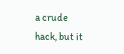a crude hack, but it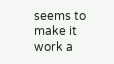seems to make it work a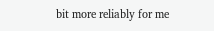bit more reliably for me